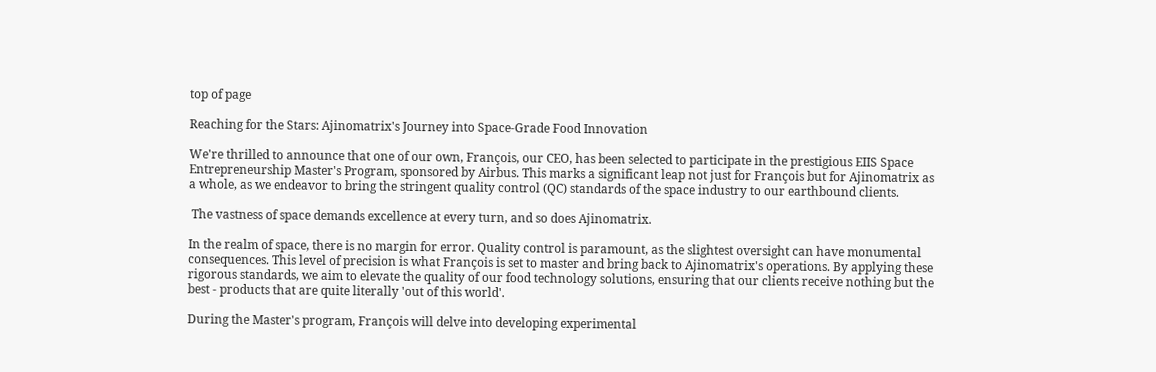top of page

Reaching for the Stars: Ajinomatrix's Journey into Space-Grade Food Innovation

We're thrilled to announce that one of our own, François, our CEO, has been selected to participate in the prestigious EIIS Space Entrepreneurship Master's Program, sponsored by Airbus. This marks a significant leap not just for François but for Ajinomatrix as a whole, as we endeavor to bring the stringent quality control (QC) standards of the space industry to our earthbound clients.

 The vastness of space demands excellence at every turn, and so does Ajinomatrix.

In the realm of space, there is no margin for error. Quality control is paramount, as the slightest oversight can have monumental consequences. This level of precision is what François is set to master and bring back to Ajinomatrix's operations. By applying these rigorous standards, we aim to elevate the quality of our food technology solutions, ensuring that our clients receive nothing but the best - products that are quite literally 'out of this world'.

During the Master's program, François will delve into developing experimental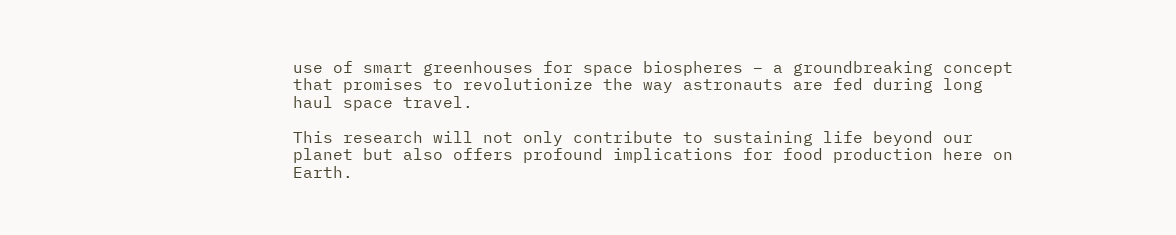use of smart greenhouses for space biospheres – a groundbreaking concept that promises to revolutionize the way astronauts are fed during long haul space travel.

This research will not only contribute to sustaining life beyond our planet but also offers profound implications for food production here on Earth.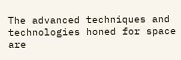The advanced techniques and technologies honed for space are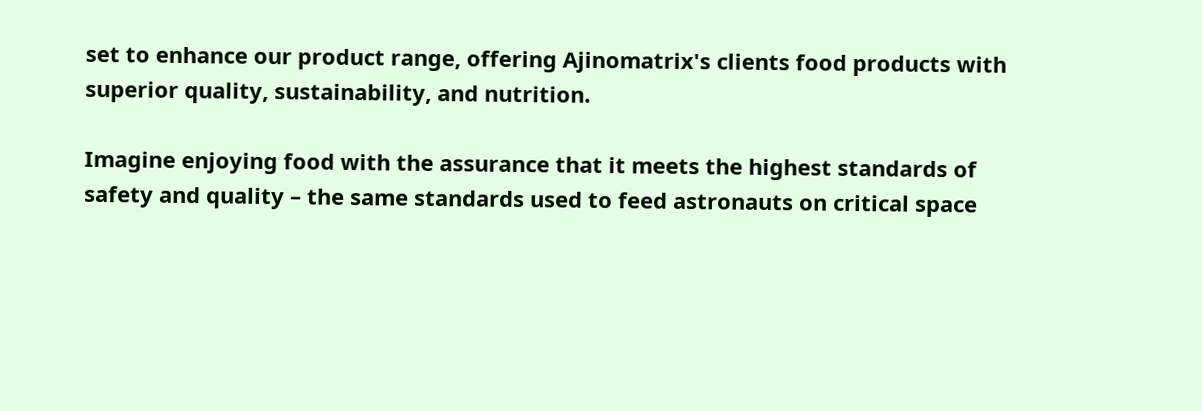set to enhance our product range, offering Ajinomatrix's clients food products with superior quality, sustainability, and nutrition.

Imagine enjoying food with the assurance that it meets the highest standards of safety and quality – the same standards used to feed astronauts on critical space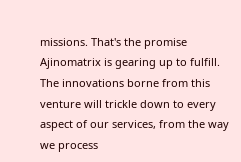missions. That's the promise Ajinomatrix is gearing up to fulfill. The innovations borne from this venture will trickle down to every aspect of our services, from the way we process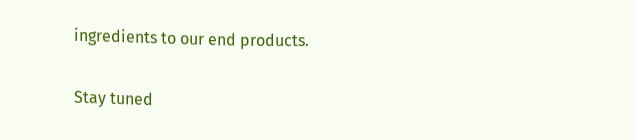ingredients to our end products.

Stay tuned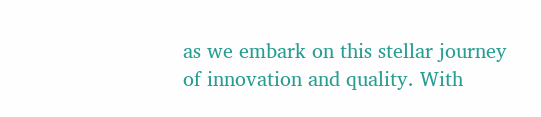as we embark on this stellar journey of innovation and quality. With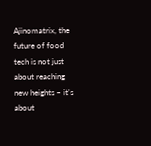Ajinomatrix, the future of food tech is not just about reaching new heights – it's about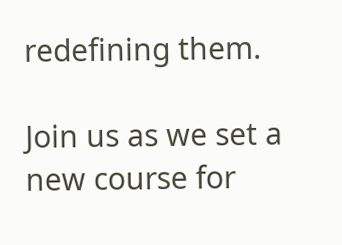redefining them.

Join us as we set a new course for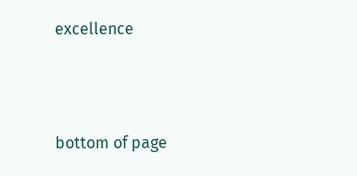excellence



bottom of page